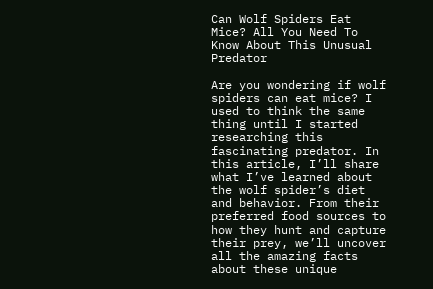Can Wolf Spiders Eat Mice? All You Need To Know About This Unusual Predator

Are you wondering if wolf spiders can eat mice? I used to think the same thing until I started researching this fascinating predator. In this article, I’ll share what I’ve learned about the wolf spider’s diet and behavior. From their preferred food sources to how they hunt and capture their prey, we’ll uncover all the amazing facts about these unique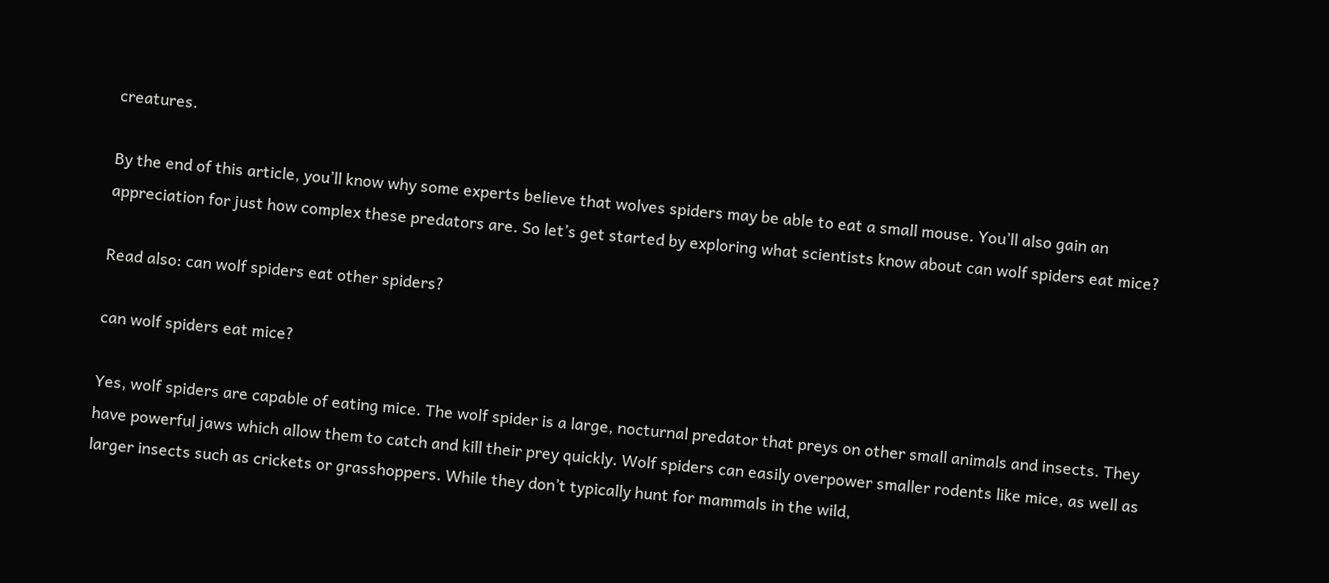creatures.

By the end of this article, you’ll know why some experts believe that wolves spiders may be able to eat a small mouse. You’ll also gain an appreciation for just how complex these predators are. So let’s get started by exploring what scientists know about can wolf spiders eat mice?

Read also: can wolf spiders eat other spiders?

can wolf spiders eat mice?

Yes, wolf spiders are capable of eating mice. The wolf spider is a large, nocturnal predator that preys on other small animals and insects. They have powerful jaws which allow them to catch and kill their prey quickly. Wolf spiders can easily overpower smaller rodents like mice, as well as larger insects such as crickets or grasshoppers. While they don’t typically hunt for mammals in the wild,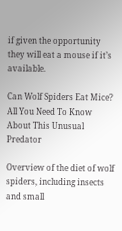if given the opportunity they will eat a mouse if it’s available.

Can Wolf Spiders Eat Mice? All You Need To Know About This Unusual Predator

Overview of the diet of wolf spiders, including insects and small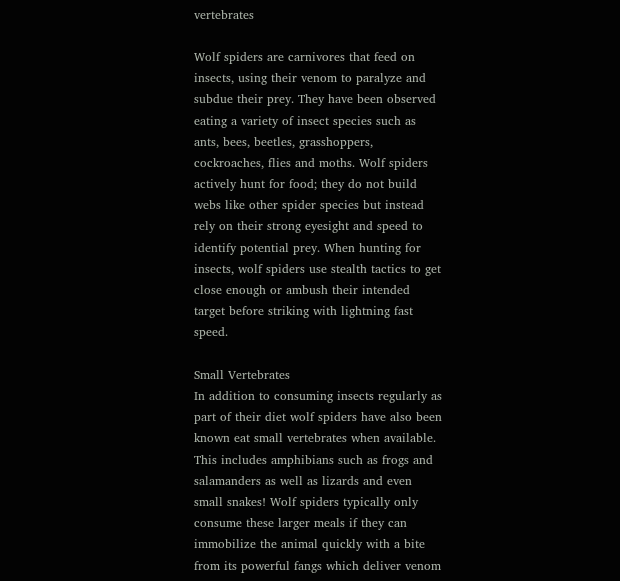vertebrates

Wolf spiders are carnivores that feed on insects, using their venom to paralyze and subdue their prey. They have been observed eating a variety of insect species such as ants, bees, beetles, grasshoppers, cockroaches, flies and moths. Wolf spiders actively hunt for food; they do not build webs like other spider species but instead rely on their strong eyesight and speed to identify potential prey. When hunting for insects, wolf spiders use stealth tactics to get close enough or ambush their intended target before striking with lightning fast speed.

Small Vertebrates
In addition to consuming insects regularly as part of their diet wolf spiders have also been known eat small vertebrates when available. This includes amphibians such as frogs and salamanders as well as lizards and even small snakes! Wolf spiders typically only consume these larger meals if they can immobilize the animal quickly with a bite from its powerful fangs which deliver venom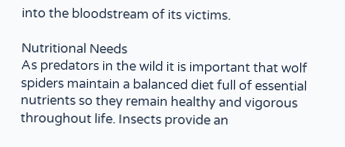into the bloodstream of its victims.

Nutritional Needs
As predators in the wild it is important that wolf spiders maintain a balanced diet full of essential nutrients so they remain healthy and vigorous throughout life. Insects provide an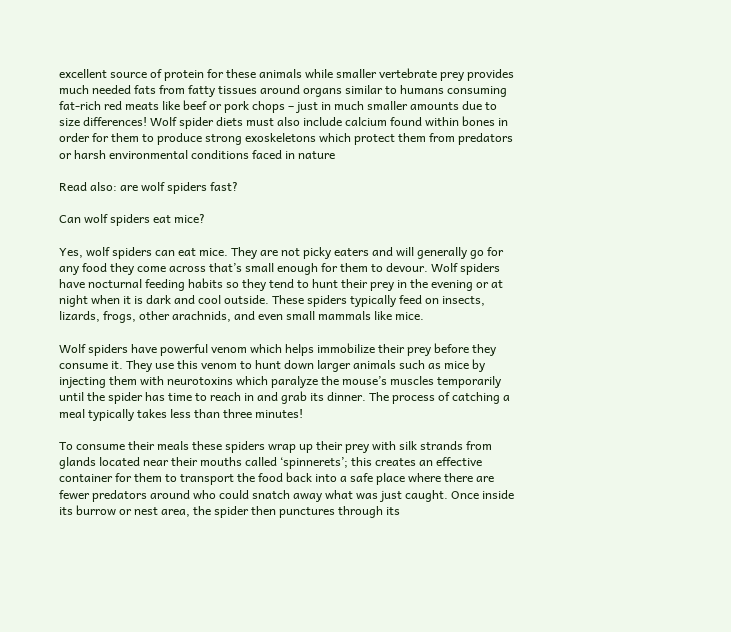excellent source of protein for these animals while smaller vertebrate prey provides much needed fats from fatty tissues around organs similar to humans consuming fat-rich red meats like beef or pork chops – just in much smaller amounts due to size differences! Wolf spider diets must also include calcium found within bones in order for them to produce strong exoskeletons which protect them from predators or harsh environmental conditions faced in nature

Read also: are wolf spiders fast?

Can wolf spiders eat mice?

Yes, wolf spiders can eat mice. They are not picky eaters and will generally go for any food they come across that’s small enough for them to devour. Wolf spiders have nocturnal feeding habits so they tend to hunt their prey in the evening or at night when it is dark and cool outside. These spiders typically feed on insects, lizards, frogs, other arachnids, and even small mammals like mice.

Wolf spiders have powerful venom which helps immobilize their prey before they consume it. They use this venom to hunt down larger animals such as mice by injecting them with neurotoxins which paralyze the mouse’s muscles temporarily until the spider has time to reach in and grab its dinner. The process of catching a meal typically takes less than three minutes!

To consume their meals these spiders wrap up their prey with silk strands from glands located near their mouths called ‘spinnerets’; this creates an effective container for them to transport the food back into a safe place where there are fewer predators around who could snatch away what was just caught. Once inside its burrow or nest area, the spider then punctures through its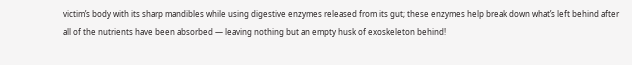victim’s body with its sharp mandibles while using digestive enzymes released from its gut; these enzymes help break down what’s left behind after all of the nutrients have been absorbed — leaving nothing but an empty husk of exoskeleton behind!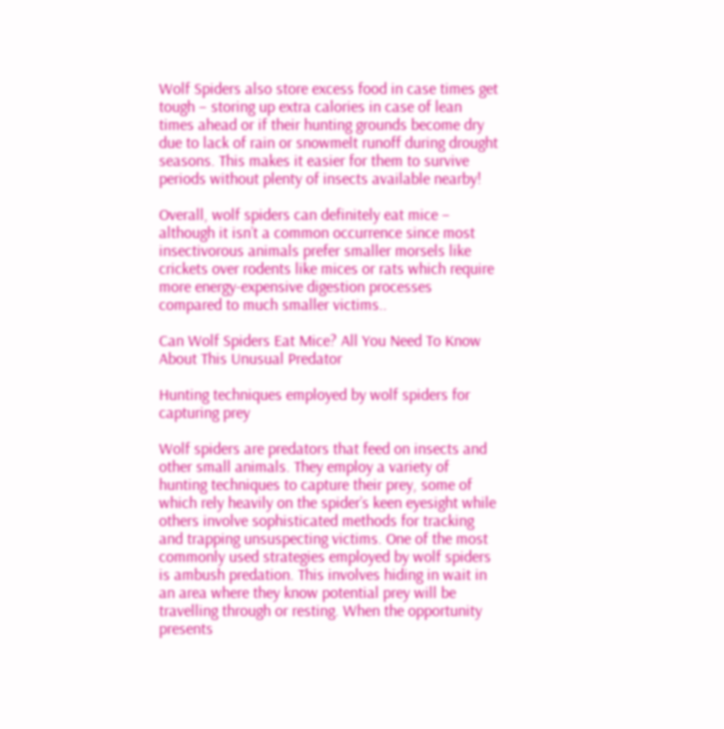Wolf Spiders also store excess food in case times get tough – storing up extra calories in case of lean times ahead or if their hunting grounds become dry due to lack of rain or snowmelt runoff during drought seasons. This makes it easier for them to survive periods without plenty of insects available nearby!

Overall, wolf spiders can definitely eat mice – although it isn’t a common occurrence since most insectivorous animals prefer smaller morsels like crickets over rodents like mices or rats which require more energy-expensive digestion processes compared to much smaller victims..

Can Wolf Spiders Eat Mice? All You Need To Know About This Unusual Predator

Hunting techniques employed by wolf spiders for capturing prey

Wolf spiders are predators that feed on insects and other small animals. They employ a variety of hunting techniques to capture their prey, some of which rely heavily on the spider’s keen eyesight while others involve sophisticated methods for tracking and trapping unsuspecting victims. One of the most commonly used strategies employed by wolf spiders is ambush predation. This involves hiding in wait in an area where they know potential prey will be travelling through or resting. When the opportunity presents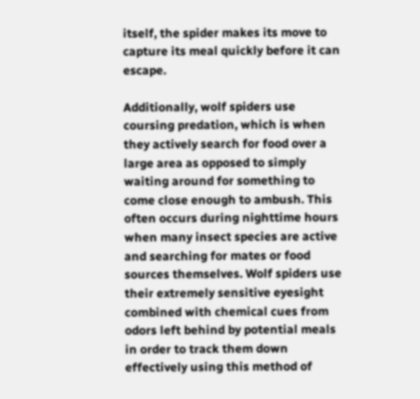itself, the spider makes its move to capture its meal quickly before it can escape.

Additionally, wolf spiders use coursing predation, which is when they actively search for food over a large area as opposed to simply waiting around for something to come close enough to ambush. This often occurs during nighttime hours when many insect species are active and searching for mates or food sources themselves. Wolf spiders use their extremely sensitive eyesight combined with chemical cues from odors left behind by potential meals in order to track them down effectively using this method of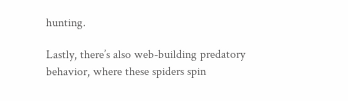hunting.

Lastly, there’s also web-building predatory behavior, where these spiders spin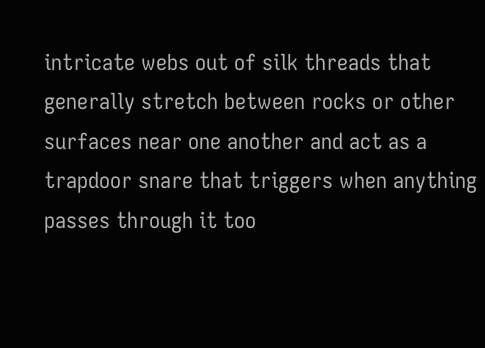intricate webs out of silk threads that generally stretch between rocks or other surfaces near one another and act as a trapdoor snare that triggers when anything passes through it too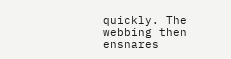quickly. The webbing then ensnares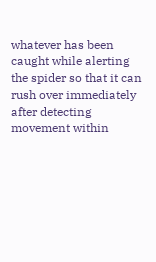whatever has been caught while alerting the spider so that it can rush over immediately after detecting movement within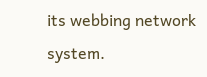its webbing network system.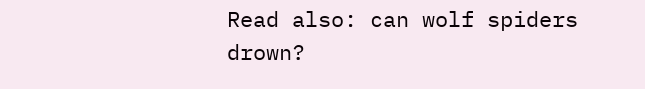Read also: can wolf spiders drown?